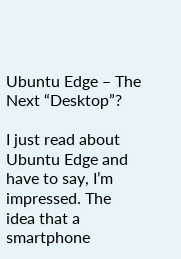Ubuntu Edge – The Next “Desktop”?

I just read about Ubuntu Edge and have to say, I’m impressed. The idea that a smartphone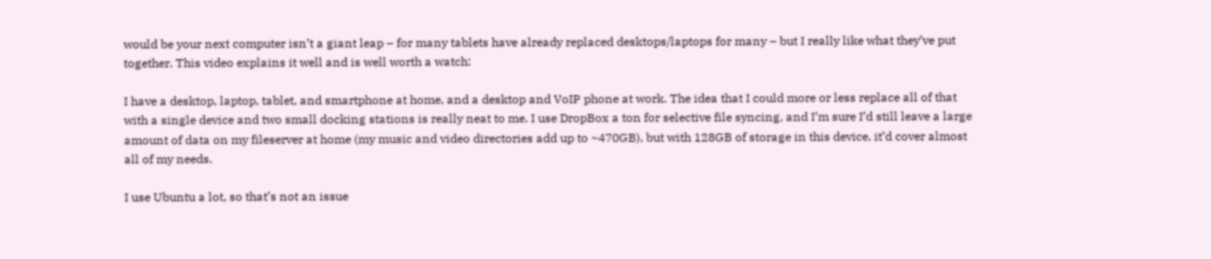would be your next computer isn’t a giant leap – for many tablets have already replaced desktops/laptops for many – but I really like what they’ve put together. This video explains it well and is well worth a watch:

I have a desktop, laptop, tablet, and smartphone at home, and a desktop and VoIP phone at work. The idea that I could more or less replace all of that with a single device and two small docking stations is really neat to me. I use DropBox a ton for selective file syncing, and I’m sure I’d still leave a large amount of data on my fileserver at home (my music and video directories add up to ~470GB), but with 128GB of storage in this device, it’d cover almost all of my needs.

I use Ubuntu a lot, so that’s not an issue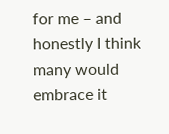for me – and honestly I think many would embrace it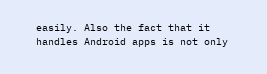easily. Also the fact that it handles Android apps is not only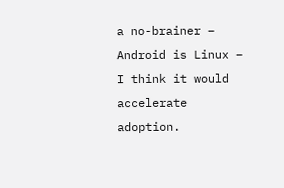a no-brainer – Android is Linux –  I think it would accelerate adoption.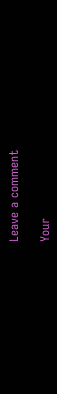Leave a comment

Your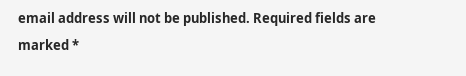email address will not be published. Required fields are marked *